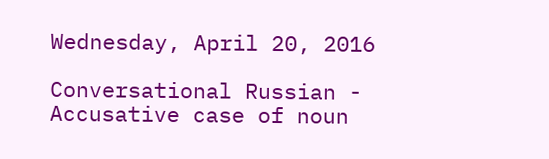Wednesday, April 20, 2016

Conversational Russian - Accusative case of noun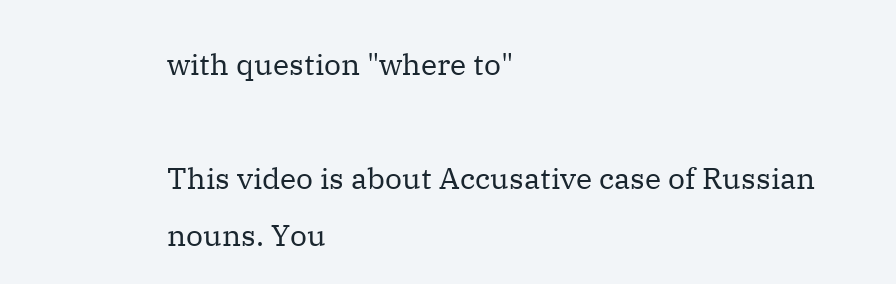with question "where to"

This video is about Accusative case of Russian nouns. You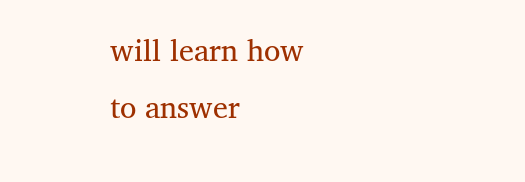will learn how
to answer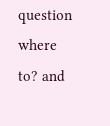question where to? and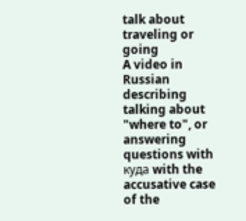talk about traveling or going
A video in Russian describing talking about "where to", or answering questions with куда with the accusative case of the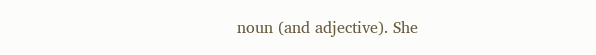noun (and adjective). She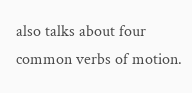also talks about four common verbs of motion.